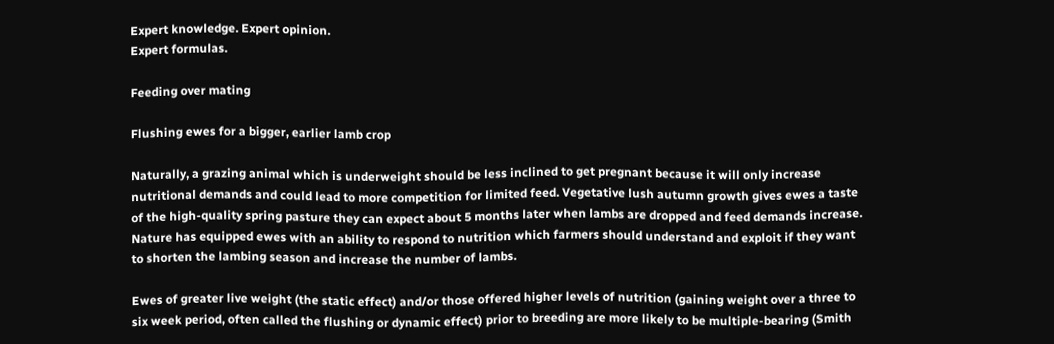Expert knowledge. Expert opinion.
Expert formulas.

Feeding over mating

Flushing ewes for a bigger, earlier lamb crop

Naturally, a grazing animal which is underweight should be less inclined to get pregnant because it will only increase nutritional demands and could lead to more competition for limited feed. Vegetative lush autumn growth gives ewes a taste of the high-quality spring pasture they can expect about 5 months later when lambs are dropped and feed demands increase. Nature has equipped ewes with an ability to respond to nutrition which farmers should understand and exploit if they want to shorten the lambing season and increase the number of lambs.

Ewes of greater live weight (the static effect) and/or those offered higher levels of nutrition (gaining weight over a three to six week period, often called the flushing or dynamic effect) prior to breeding are more likely to be multiple-bearing (Smith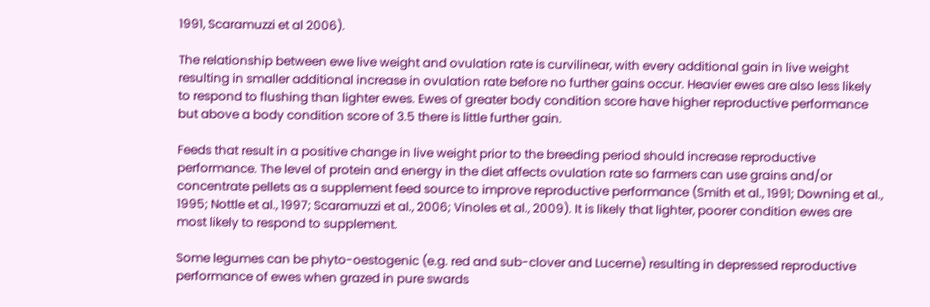1991, Scaramuzzi et al 2006).

The relationship between ewe live weight and ovulation rate is curvilinear, with every additional gain in live weight resulting in smaller additional increase in ovulation rate before no further gains occur. Heavier ewes are also less likely to respond to flushing than lighter ewes. Ewes of greater body condition score have higher reproductive performance but above a body condition score of 3.5 there is little further gain.

Feeds that result in a positive change in live weight prior to the breeding period should increase reproductive performance. The level of protein and energy in the diet affects ovulation rate so farmers can use grains and/or concentrate pellets as a supplement feed source to improve reproductive performance (Smith et al., 1991; Downing et al., 1995; Nottle et al., 1997; Scaramuzzi et al., 2006; Vinoles et al., 2009). It is likely that lighter, poorer condition ewes are most likely to respond to supplement.

Some legumes can be phyto-oestogenic (e.g. red and sub-clover and Lucerne) resulting in depressed reproductive performance of ewes when grazed in pure swards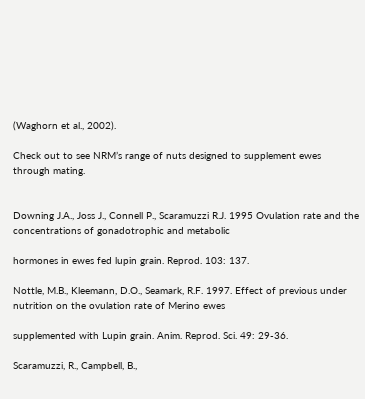(Waghorn et al., 2002).

Check out to see NRM’s range of nuts designed to supplement ewes through mating.


Downing J.A., Joss J., Connell P., Scaramuzzi R.J. 1995 Ovulation rate and the concentrations of gonadotrophic and metabolic

hormones in ewes fed lupin grain. Reprod. 103: 137.

Nottle, M.B., Kleemann, D.O., Seamark, R.F. 1997. Effect of previous under nutrition on the ovulation rate of Merino ewes

supplemented with Lupin grain. Anim. Reprod. Sci. 49: 29-36.

Scaramuzzi, R., Campbell, B.,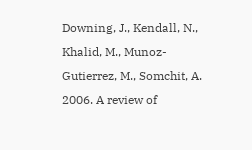Downing, J., Kendall, N., Khalid, M., Munoz-Gutierrez, M., Somchit, A. 2006. A review of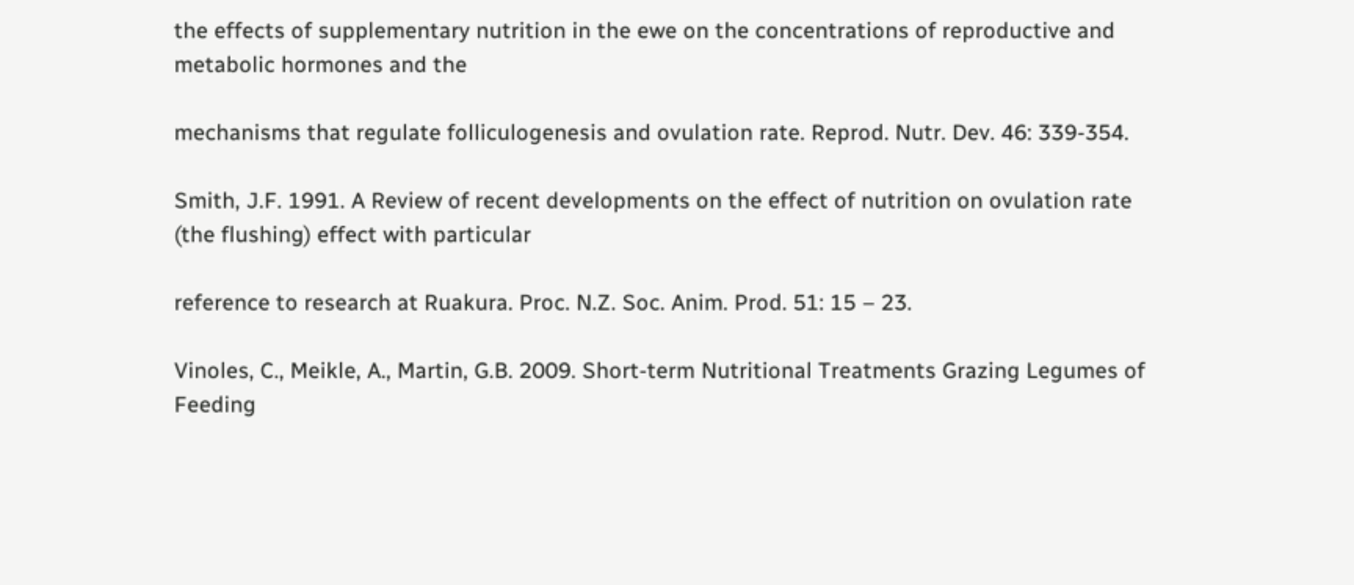the effects of supplementary nutrition in the ewe on the concentrations of reproductive and metabolic hormones and the

mechanisms that regulate folliculogenesis and ovulation rate. Reprod. Nutr. Dev. 46: 339-354.

Smith, J.F. 1991. A Review of recent developments on the effect of nutrition on ovulation rate (the flushing) effect with particular

reference to research at Ruakura. Proc. N.Z. Soc. Anim. Prod. 51: 15 – 23.

Vinoles, C., Meikle, A., Martin, G.B. 2009. Short-term Nutritional Treatments Grazing Legumes of Feeding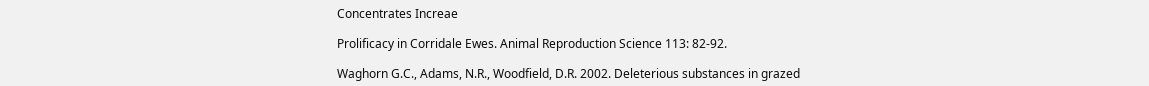Concentrates Increae

Prolificacy in Corridale Ewes. Animal Reproduction Science 113: 82-92.

Waghorn G.C., Adams, N.R., Woodfield, D.R. 2002. Deleterious substances in grazed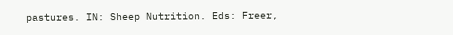pastures. IN: Sheep Nutrition. Eds: Freer,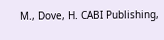M., Dove, H. CABI Publishing,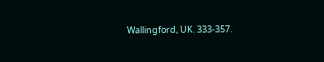Wallingford, UK. 333-357.